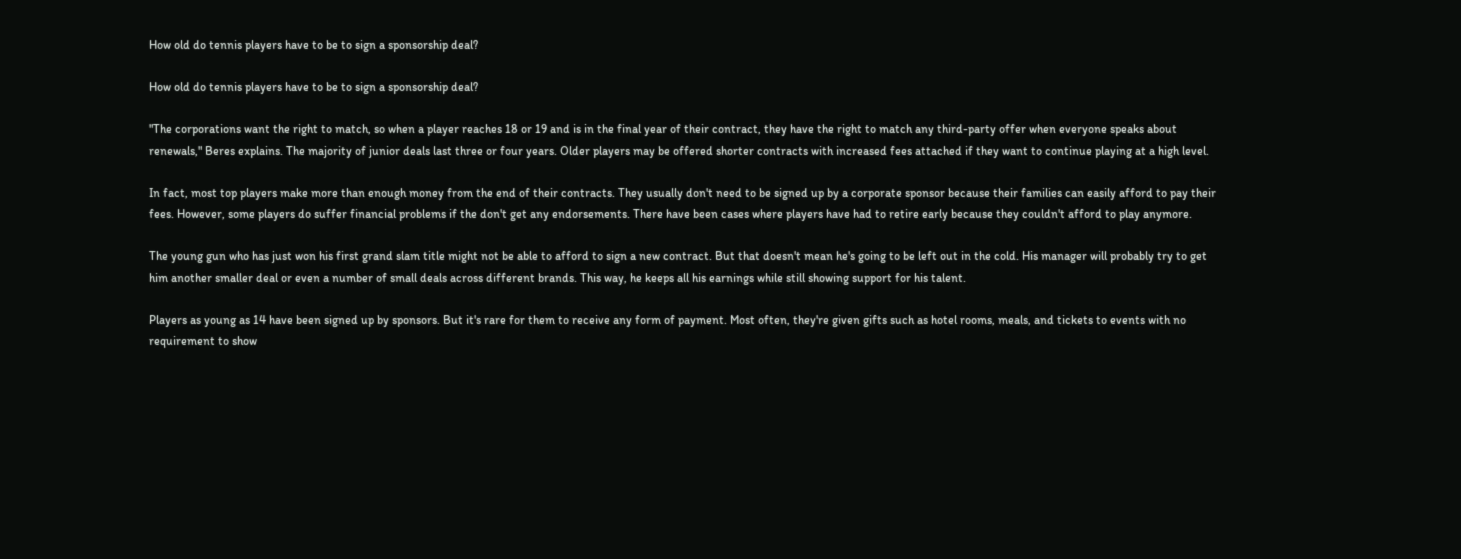How old do tennis players have to be to sign a sponsorship deal?

How old do tennis players have to be to sign a sponsorship deal?

"The corporations want the right to match, so when a player reaches 18 or 19 and is in the final year of their contract, they have the right to match any third-party offer when everyone speaks about renewals," Beres explains. The majority of junior deals last three or four years. Older players may be offered shorter contracts with increased fees attached if they want to continue playing at a high level.

In fact, most top players make more than enough money from the end of their contracts. They usually don't need to be signed up by a corporate sponsor because their families can easily afford to pay their fees. However, some players do suffer financial problems if the don't get any endorsements. There have been cases where players have had to retire early because they couldn't afford to play anymore.

The young gun who has just won his first grand slam title might not be able to afford to sign a new contract. But that doesn't mean he's going to be left out in the cold. His manager will probably try to get him another smaller deal or even a number of small deals across different brands. This way, he keeps all his earnings while still showing support for his talent.

Players as young as 14 have been signed up by sponsors. But it's rare for them to receive any form of payment. Most often, they're given gifts such as hotel rooms, meals, and tickets to events with no requirement to show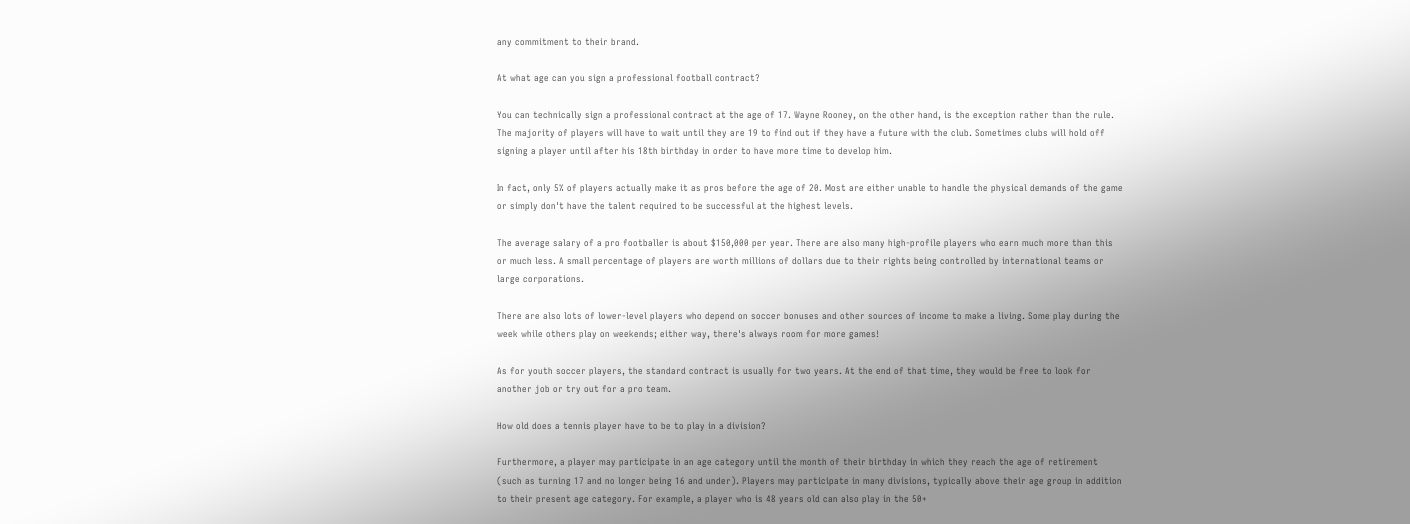any commitment to their brand.

At what age can you sign a professional football contract?

You can technically sign a professional contract at the age of 17. Wayne Rooney, on the other hand, is the exception rather than the rule. The majority of players will have to wait until they are 19 to find out if they have a future with the club. Sometimes clubs will hold off signing a player until after his 18th birthday in order to have more time to develop him.

In fact, only 5% of players actually make it as pros before the age of 20. Most are either unable to handle the physical demands of the game or simply don't have the talent required to be successful at the highest levels.

The average salary of a pro footballer is about $150,000 per year. There are also many high-profile players who earn much more than this or much less. A small percentage of players are worth millions of dollars due to their rights being controlled by international teams or large corporations.

There are also lots of lower-level players who depend on soccer bonuses and other sources of income to make a living. Some play during the week while others play on weekends; either way, there's always room for more games!

As for youth soccer players, the standard contract is usually for two years. At the end of that time, they would be free to look for another job or try out for a pro team.

How old does a tennis player have to be to play in a division?

Furthermore, a player may participate in an age category until the month of their birthday in which they reach the age of retirement (such as turning 17 and no longer being 16 and under). Players may participate in many divisions, typically above their age group in addition to their present age category. For example, a player who is 48 years old can also play in the 50+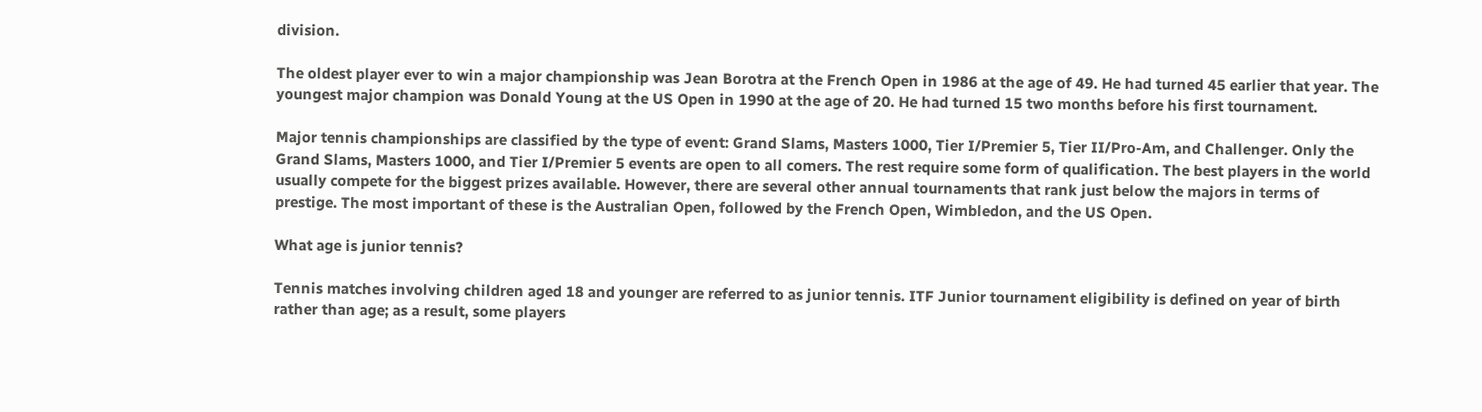division.

The oldest player ever to win a major championship was Jean Borotra at the French Open in 1986 at the age of 49. He had turned 45 earlier that year. The youngest major champion was Donald Young at the US Open in 1990 at the age of 20. He had turned 15 two months before his first tournament.

Major tennis championships are classified by the type of event: Grand Slams, Masters 1000, Tier I/Premier 5, Tier II/Pro-Am, and Challenger. Only the Grand Slams, Masters 1000, and Tier I/Premier 5 events are open to all comers. The rest require some form of qualification. The best players in the world usually compete for the biggest prizes available. However, there are several other annual tournaments that rank just below the majors in terms of prestige. The most important of these is the Australian Open, followed by the French Open, Wimbledon, and the US Open.

What age is junior tennis?

Tennis matches involving children aged 18 and younger are referred to as junior tennis. ITF Junior tournament eligibility is defined on year of birth rather than age; as a result, some players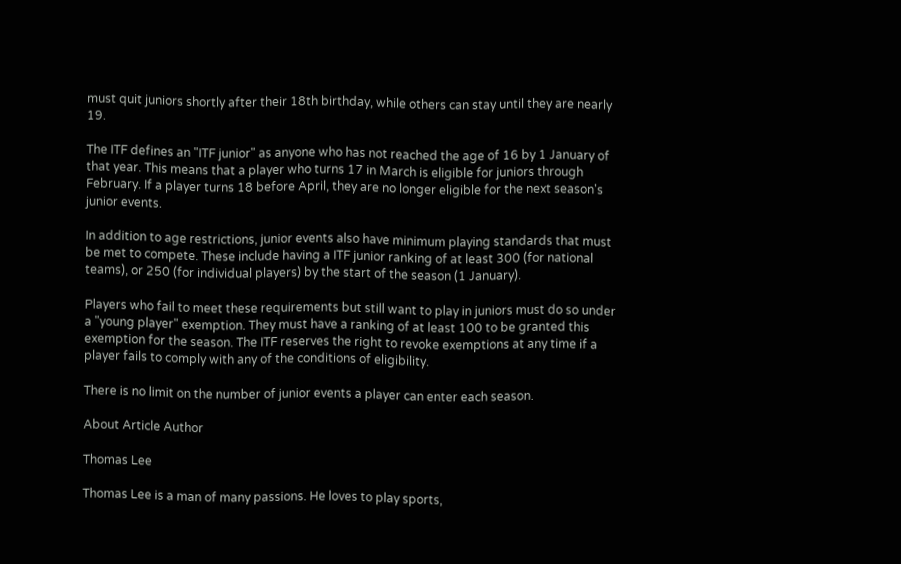must quit juniors shortly after their 18th birthday, while others can stay until they are nearly 19.

The ITF defines an "ITF junior" as anyone who has not reached the age of 16 by 1 January of that year. This means that a player who turns 17 in March is eligible for juniors through February. If a player turns 18 before April, they are no longer eligible for the next season's junior events.

In addition to age restrictions, junior events also have minimum playing standards that must be met to compete. These include having a ITF junior ranking of at least 300 (for national teams), or 250 (for individual players) by the start of the season (1 January).

Players who fail to meet these requirements but still want to play in juniors must do so under a "young player" exemption. They must have a ranking of at least 100 to be granted this exemption for the season. The ITF reserves the right to revoke exemptions at any time if a player fails to comply with any of the conditions of eligibility.

There is no limit on the number of junior events a player can enter each season.

About Article Author

Thomas Lee

Thomas Lee is a man of many passions. He loves to play sports,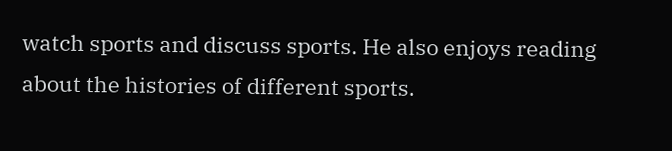watch sports and discuss sports. He also enjoys reading about the histories of different sports.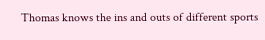Thomas knows the ins and outs of different sports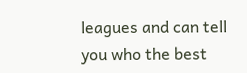leagues and can tell you who the best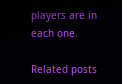players are in each one.

Related posts